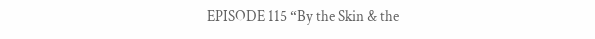EPISODE 115 “By the Skin & the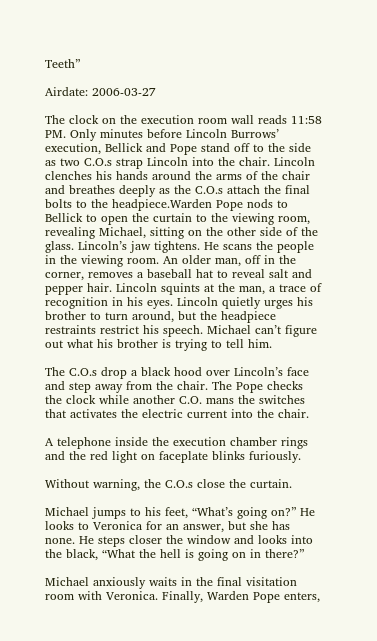Teeth”

Airdate: 2006-03-27

The clock on the execution room wall reads 11:58 PM. Only minutes before Lincoln Burrows’ execution, Bellick and Pope stand off to the side as two C.O.s strap Lincoln into the chair. Lincoln clenches his hands around the arms of the chair and breathes deeply as the C.O.s attach the final bolts to the headpiece.Warden Pope nods to Bellick to open the curtain to the viewing room, revealing Michael, sitting on the other side of the glass. Lincoln’s jaw tightens. He scans the people in the viewing room. An older man, off in the corner, removes a baseball hat to reveal salt and pepper hair. Lincoln squints at the man, a trace of recognition in his eyes. Lincoln quietly urges his brother to turn around, but the headpiece restraints restrict his speech. Michael can’t figure out what his brother is trying to tell him.

The C.O.s drop a black hood over Lincoln’s face and step away from the chair. The Pope checks the clock while another C.O. mans the switches that activates the electric current into the chair.

A telephone inside the execution chamber rings and the red light on faceplate blinks furiously.

Without warning, the C.O.s close the curtain.

Michael jumps to his feet, “What’s going on?” He looks to Veronica for an answer, but she has none. He steps closer the window and looks into the black, “What the hell is going on in there?”

Michael anxiously waits in the final visitation room with Veronica. Finally, Warden Pope enters,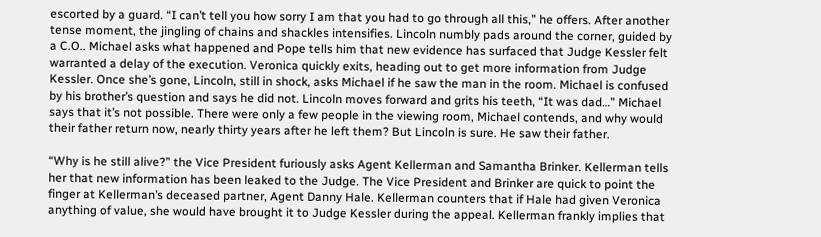escorted by a guard. “I can’t tell you how sorry I am that you had to go through all this,” he offers. After another tense moment, the jingling of chains and shackles intensifies. Lincoln numbly pads around the corner, guided by a C.O.. Michael asks what happened and Pope tells him that new evidence has surfaced that Judge Kessler felt warranted a delay of the execution. Veronica quickly exits, heading out to get more information from Judge Kessler. Once she’s gone, Lincoln, still in shock, asks Michael if he saw the man in the room. Michael is confused by his brother’s question and says he did not. Lincoln moves forward and grits his teeth, “It was dad…” Michael says that it’s not possible. There were only a few people in the viewing room, Michael contends, and why would their father return now, nearly thirty years after he left them? But Lincoln is sure. He saw their father.

“Why is he still alive?” the Vice President furiously asks Agent Kellerman and Samantha Brinker. Kellerman tells her that new information has been leaked to the Judge. The Vice President and Brinker are quick to point the finger at Kellerman’s deceased partner, Agent Danny Hale. Kellerman counters that if Hale had given Veronica anything of value, she would have brought it to Judge Kessler during the appeal. Kellerman frankly implies that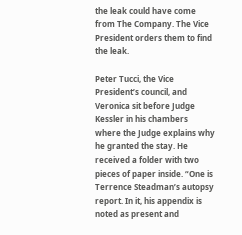the leak could have come from The Company. The Vice President orders them to find the leak.

Peter Tucci, the Vice President’s council, and Veronica sit before Judge Kessler in his chambers where the Judge explains why he granted the stay. He received a folder with two pieces of paper inside. “One is Terrence Steadman’s autopsy report. In it, his appendix is noted as present and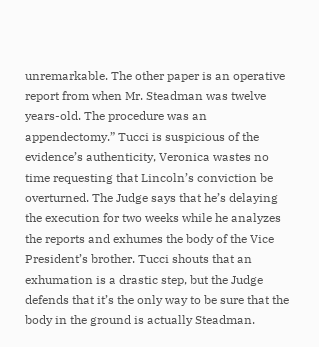unremarkable. The other paper is an operative report from when Mr. Steadman was twelve years-old. The procedure was an appendectomy.” Tucci is suspicious of the evidence’s authenticity, Veronica wastes no time requesting that Lincoln’s conviction be overturned. The Judge says that he’s delaying the execution for two weeks while he analyzes the reports and exhumes the body of the Vice President’s brother. Tucci shouts that an exhumation is a drastic step, but the Judge defends that it’s the only way to be sure that the body in the ground is actually Steadman.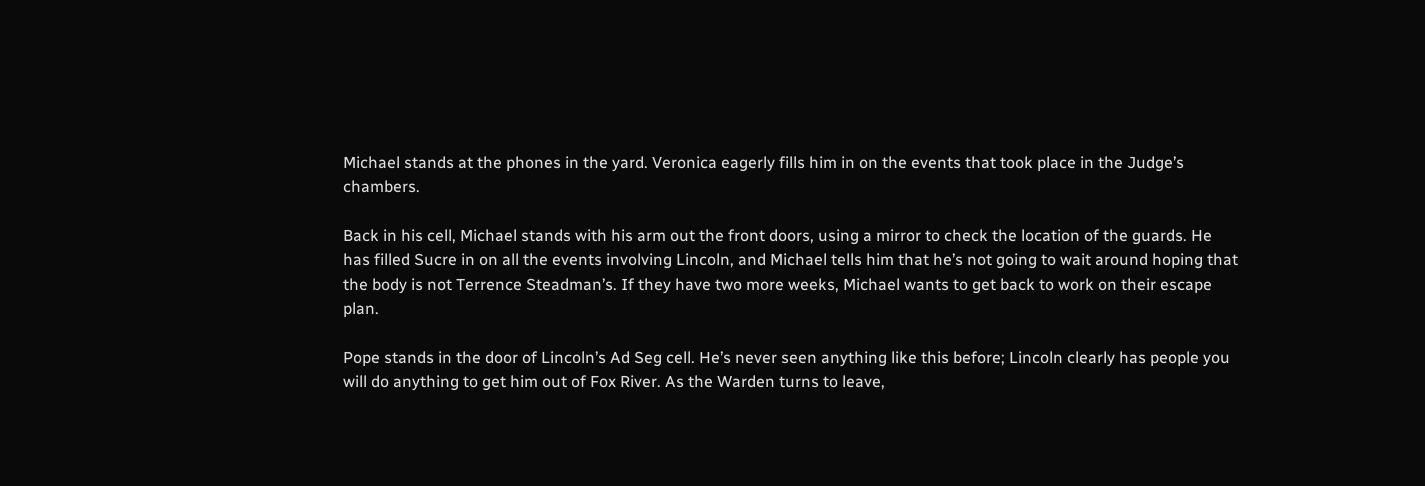Michael stands at the phones in the yard. Veronica eagerly fills him in on the events that took place in the Judge’s chambers.

Back in his cell, Michael stands with his arm out the front doors, using a mirror to check the location of the guards. He has filled Sucre in on all the events involving Lincoln, and Michael tells him that he’s not going to wait around hoping that the body is not Terrence Steadman’s. If they have two more weeks, Michael wants to get back to work on their escape plan.

Pope stands in the door of Lincoln’s Ad Seg cell. He’s never seen anything like this before; Lincoln clearly has people you will do anything to get him out of Fox River. As the Warden turns to leave,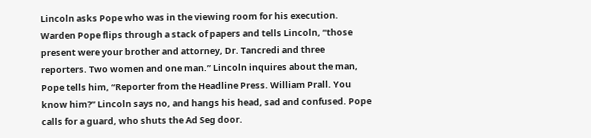Lincoln asks Pope who was in the viewing room for his execution. Warden Pope flips through a stack of papers and tells Lincoln, “those present were your brother and attorney, Dr. Tancredi and three reporters. Two women and one man.” Lincoln inquires about the man, Pope tells him, “Reporter from the Headline Press. William Prall. You know him?” Lincoln says no, and hangs his head, sad and confused. Pope calls for a guard, who shuts the Ad Seg door.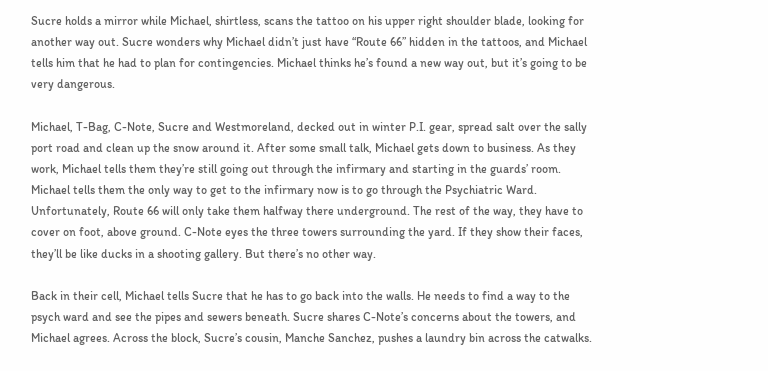Sucre holds a mirror while Michael, shirtless, scans the tattoo on his upper right shoulder blade, looking for another way out. Sucre wonders why Michael didn’t just have “Route 66” hidden in the tattoos, and Michael tells him that he had to plan for contingencies. Michael thinks he’s found a new way out, but it’s going to be very dangerous.

Michael, T-Bag, C-Note, Sucre and Westmoreland, decked out in winter P.I. gear, spread salt over the sally port road and clean up the snow around it. After some small talk, Michael gets down to business. As they work, Michael tells them they’re still going out through the infirmary and starting in the guards’ room. Michael tells them the only way to get to the infirmary now is to go through the Psychiatric Ward. Unfortunately, Route 66 will only take them halfway there underground. The rest of the way, they have to cover on foot, above ground. C-Note eyes the three towers surrounding the yard. If they show their faces, they’ll be like ducks in a shooting gallery. But there’s no other way.

Back in their cell, Michael tells Sucre that he has to go back into the walls. He needs to find a way to the psych ward and see the pipes and sewers beneath. Sucre shares C-Note’s concerns about the towers, and Michael agrees. Across the block, Sucre’s cousin, Manche Sanchez, pushes a laundry bin across the catwalks.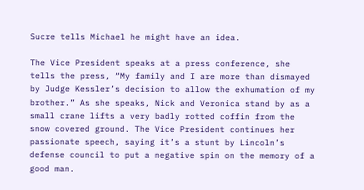Sucre tells Michael he might have an idea.

The Vice President speaks at a press conference, she tells the press, “My family and I are more than dismayed by Judge Kessler’s decision to allow the exhumation of my brother.” As she speaks, Nick and Veronica stand by as a small crane lifts a very badly rotted coffin from the snow covered ground. The Vice President continues her passionate speech, saying it’s a stunt by Lincoln’s defense council to put a negative spin on the memory of a good man.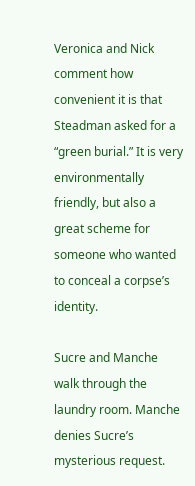Veronica and Nick comment how convenient it is that Steadman asked for a “green burial.” It is very environmentally friendly, but also a great scheme for someone who wanted to conceal a corpse’s identity.

Sucre and Manche walk through the laundry room. Manche denies Sucre’s mysterious request.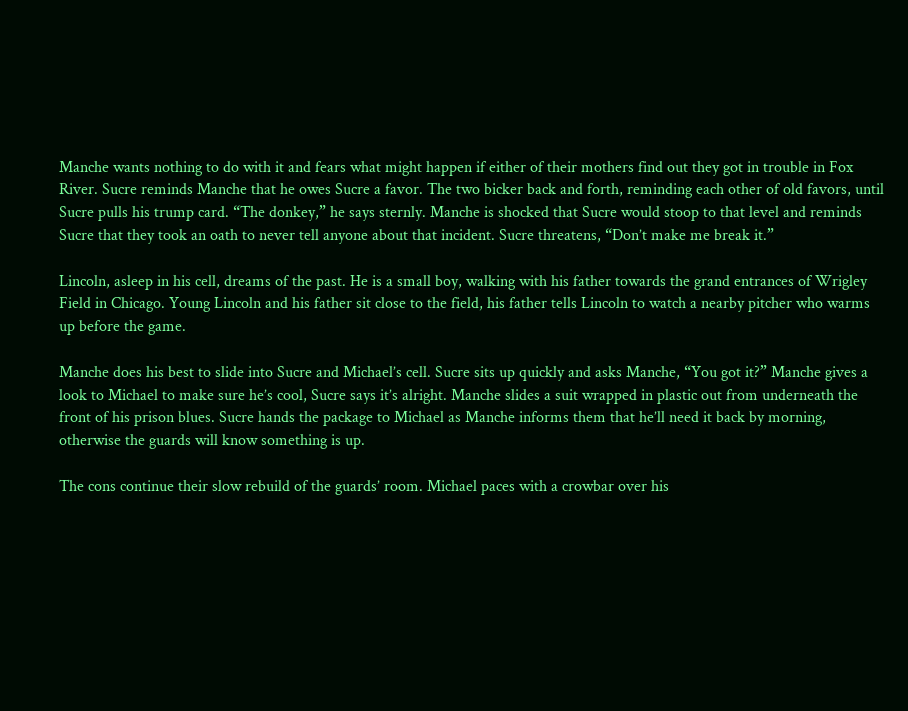Manche wants nothing to do with it and fears what might happen if either of their mothers find out they got in trouble in Fox River. Sucre reminds Manche that he owes Sucre a favor. The two bicker back and forth, reminding each other of old favors, until Sucre pulls his trump card. “The donkey,” he says sternly. Manche is shocked that Sucre would stoop to that level and reminds Sucre that they took an oath to never tell anyone about that incident. Sucre threatens, “Don’t make me break it.”

Lincoln, asleep in his cell, dreams of the past. He is a small boy, walking with his father towards the grand entrances of Wrigley Field in Chicago. Young Lincoln and his father sit close to the field, his father tells Lincoln to watch a nearby pitcher who warms up before the game.

Manche does his best to slide into Sucre and Michael’s cell. Sucre sits up quickly and asks Manche, “You got it?” Manche gives a look to Michael to make sure he’s cool, Sucre says it’s alright. Manche slides a suit wrapped in plastic out from underneath the front of his prison blues. Sucre hands the package to Michael as Manche informs them that he’ll need it back by morning, otherwise the guards will know something is up.

The cons continue their slow rebuild of the guards’ room. Michael paces with a crowbar over his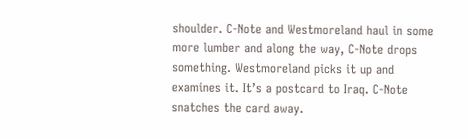shoulder. C-Note and Westmoreland haul in some more lumber and along the way, C-Note drops something. Westmoreland picks it up and examines it. It’s a postcard to Iraq. C-Note snatches the card away.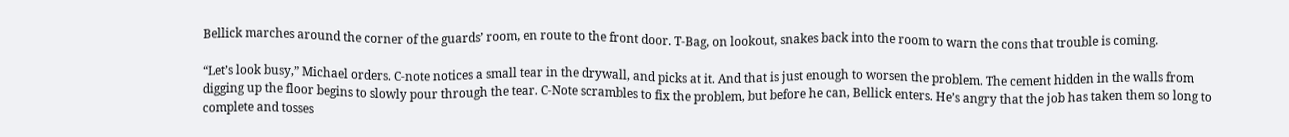Bellick marches around the corner of the guards’ room, en route to the front door. T-Bag, on lookout, snakes back into the room to warn the cons that trouble is coming.

“Let’s look busy,” Michael orders. C-note notices a small tear in the drywall, and picks at it. And that is just enough to worsen the problem. The cement hidden in the walls from digging up the floor begins to slowly pour through the tear. C-Note scrambles to fix the problem, but before he can, Bellick enters. He’s angry that the job has taken them so long to complete and tosses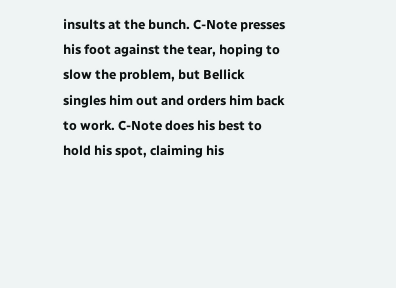insults at the bunch. C-Note presses his foot against the tear, hoping to slow the problem, but Bellick singles him out and orders him back to work. C-Note does his best to hold his spot, claiming his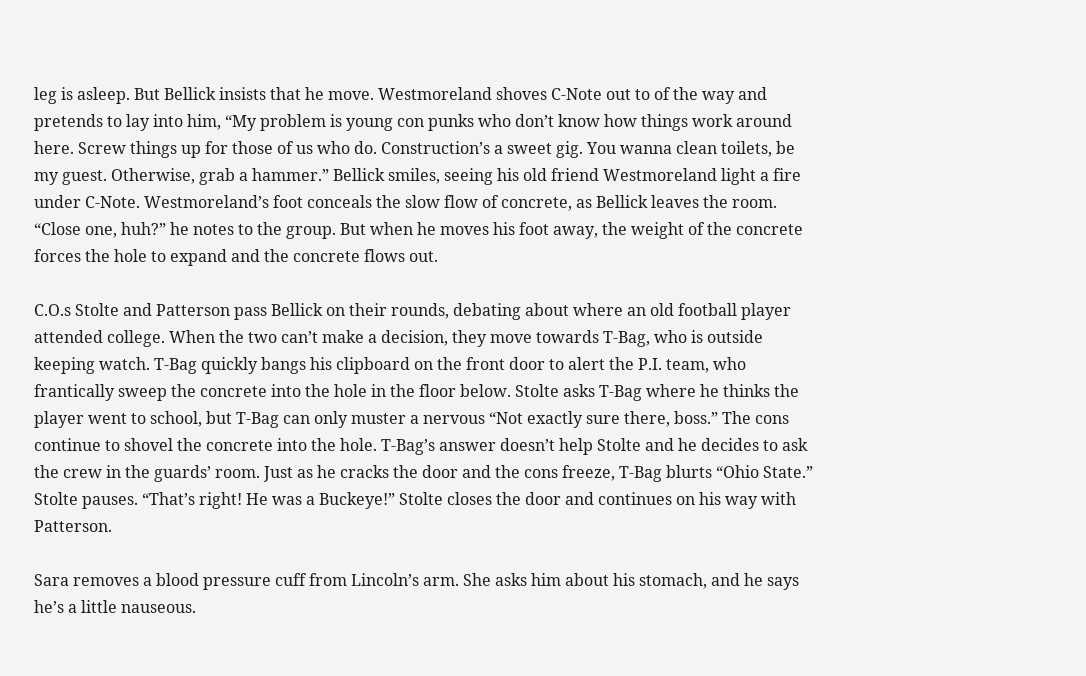leg is asleep. But Bellick insists that he move. Westmoreland shoves C-Note out to of the way and pretends to lay into him, “My problem is young con punks who don’t know how things work around here. Screw things up for those of us who do. Construction’s a sweet gig. You wanna clean toilets, be my guest. Otherwise, grab a hammer.” Bellick smiles, seeing his old friend Westmoreland light a fire under C-Note. Westmoreland’s foot conceals the slow flow of concrete, as Bellick leaves the room. “Close one, huh?” he notes to the group. But when he moves his foot away, the weight of the concrete forces the hole to expand and the concrete flows out.

C.O.s Stolte and Patterson pass Bellick on their rounds, debating about where an old football player attended college. When the two can’t make a decision, they move towards T-Bag, who is outside keeping watch. T-Bag quickly bangs his clipboard on the front door to alert the P.I. team, who frantically sweep the concrete into the hole in the floor below. Stolte asks T-Bag where he thinks the player went to school, but T-Bag can only muster a nervous “Not exactly sure there, boss.” The cons continue to shovel the concrete into the hole. T-Bag’s answer doesn’t help Stolte and he decides to ask the crew in the guards’ room. Just as he cracks the door and the cons freeze, T-Bag blurts “Ohio State.” Stolte pauses. “That’s right! He was a Buckeye!” Stolte closes the door and continues on his way with Patterson.

Sara removes a blood pressure cuff from Lincoln’s arm. She asks him about his stomach, and he says he’s a little nauseous.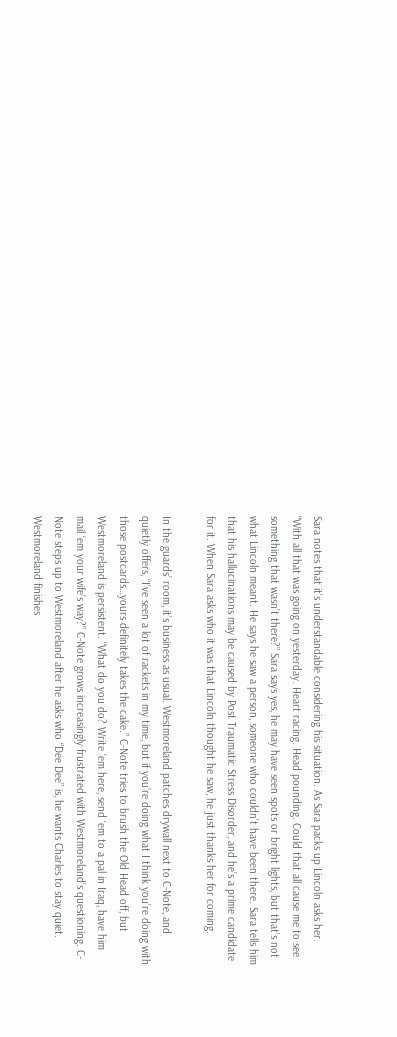Sara notes that it’s understandable considering his situation. As Sara packs up Lincoln asks her. “With all that was going on yesterday. Heart racing. Head pounding. Could that all cause me to see something that wasn’t there?” Sara says yes, he may have seen spots or bright lights, but that’s not what Lincoln meant. He says he saw a person, someone who couldn’t have been there. Sara tells him that his hallucinations may be caused by Post Traumatic Stress Disorder, and he’s a prime candidate for it. When Sara asks who it was that Lincoln thought he saw, he just thanks her for coming.

In the guards’ room, it’s business as usual. Westmoreland patches drywall next to C-Note, and quietly offers, “I’ve seen a lot of rackets in my time, but if you’re doing what I think you’re doing with those postcards…yours definitely takes the cake.” C-Note tries to brush the Old Head off, but Westmoreland is persistent. “What do you do? Write ‘em here, send ‘em to a pal in Iraq, have him mail ‘em your wife’s way?” C-Note grows increasingly frustrated with Westmoreland’s questioning. C-Note steps up to Westmoreland after he asks who “Dee Dee” is, he wants Charles to stay quiet. Westmoreland finishes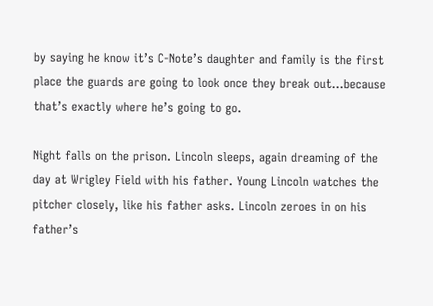by saying he know it’s C-Note’s daughter and family is the first place the guards are going to look once they break out…because that’s exactly where he’s going to go.

Night falls on the prison. Lincoln sleeps, again dreaming of the day at Wrigley Field with his father. Young Lincoln watches the pitcher closely, like his father asks. Lincoln zeroes in on his father’s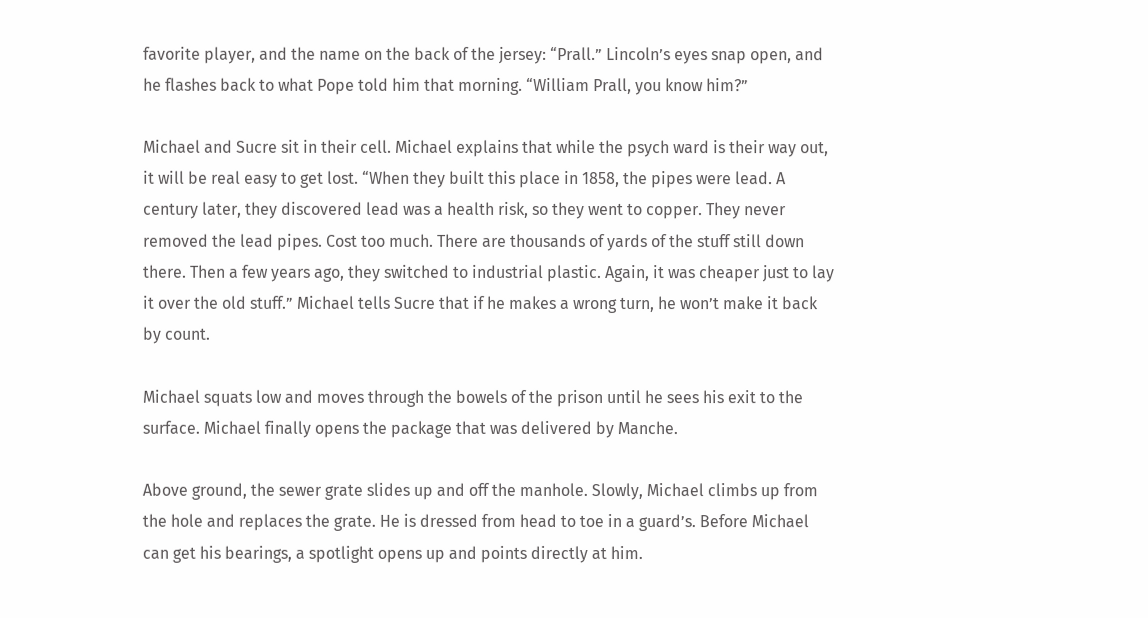favorite player, and the name on the back of the jersey: “Prall.” Lincoln’s eyes snap open, and he flashes back to what Pope told him that morning. “William Prall, you know him?”

Michael and Sucre sit in their cell. Michael explains that while the psych ward is their way out, it will be real easy to get lost. “When they built this place in 1858, the pipes were lead. A century later, they discovered lead was a health risk, so they went to copper. They never removed the lead pipes. Cost too much. There are thousands of yards of the stuff still down there. Then a few years ago, they switched to industrial plastic. Again, it was cheaper just to lay it over the old stuff.” Michael tells Sucre that if he makes a wrong turn, he won’t make it back by count.

Michael squats low and moves through the bowels of the prison until he sees his exit to the surface. Michael finally opens the package that was delivered by Manche.

Above ground, the sewer grate slides up and off the manhole. Slowly, Michael climbs up from the hole and replaces the grate. He is dressed from head to toe in a guard’s. Before Michael can get his bearings, a spotlight opens up and points directly at him.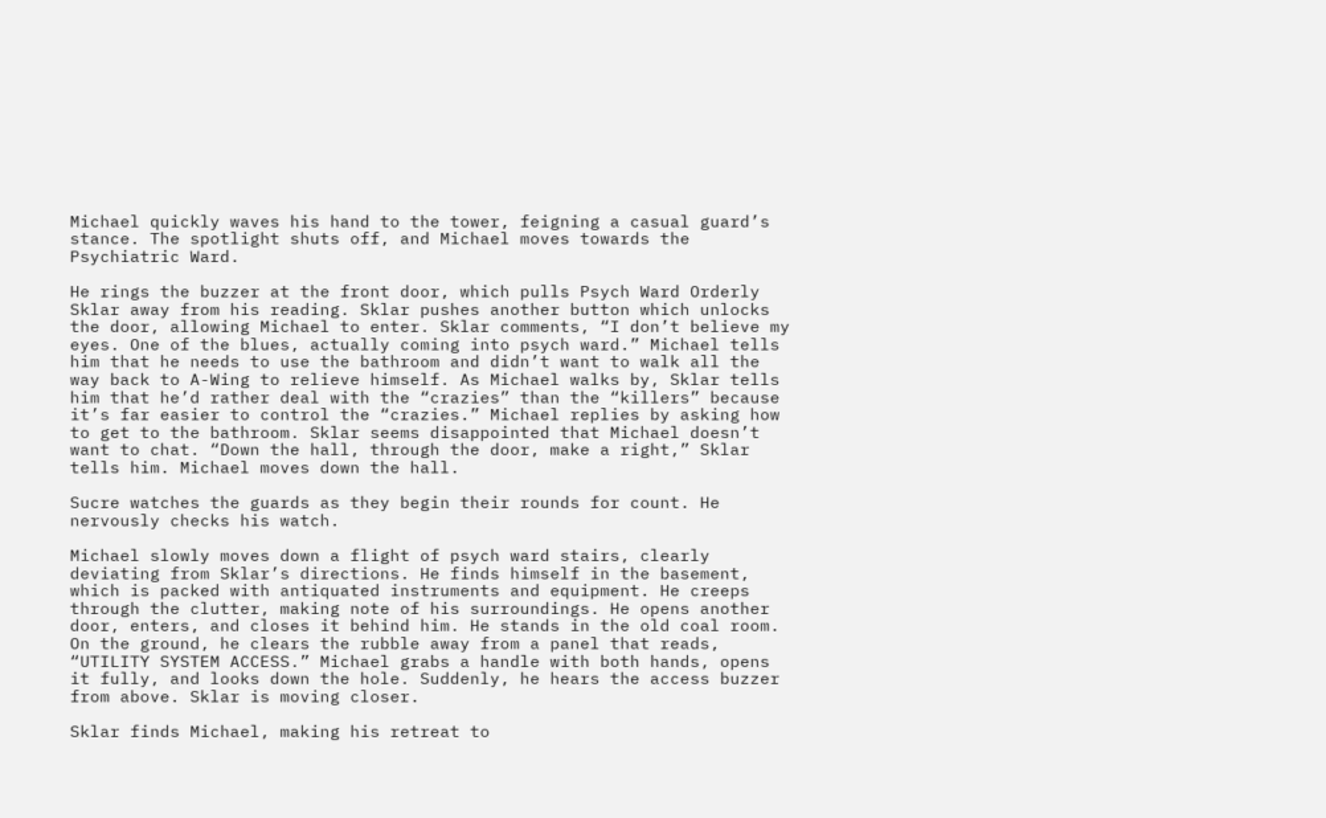Michael quickly waves his hand to the tower, feigning a casual guard’s stance. The spotlight shuts off, and Michael moves towards the Psychiatric Ward.

He rings the buzzer at the front door, which pulls Psych Ward Orderly Sklar away from his reading. Sklar pushes another button which unlocks the door, allowing Michael to enter. Sklar comments, “I don’t believe my eyes. One of the blues, actually coming into psych ward.” Michael tells him that he needs to use the bathroom and didn’t want to walk all the way back to A-Wing to relieve himself. As Michael walks by, Sklar tells him that he’d rather deal with the “crazies” than the “killers” because it’s far easier to control the “crazies.” Michael replies by asking how to get to the bathroom. Sklar seems disappointed that Michael doesn’t want to chat. “Down the hall, through the door, make a right,” Sklar tells him. Michael moves down the hall.

Sucre watches the guards as they begin their rounds for count. He nervously checks his watch.

Michael slowly moves down a flight of psych ward stairs, clearly deviating from Sklar’s directions. He finds himself in the basement, which is packed with antiquated instruments and equipment. He creeps through the clutter, making note of his surroundings. He opens another door, enters, and closes it behind him. He stands in the old coal room. On the ground, he clears the rubble away from a panel that reads, “UTILITY SYSTEM ACCESS.” Michael grabs a handle with both hands, opens it fully, and looks down the hole. Suddenly, he hears the access buzzer from above. Sklar is moving closer.

Sklar finds Michael, making his retreat to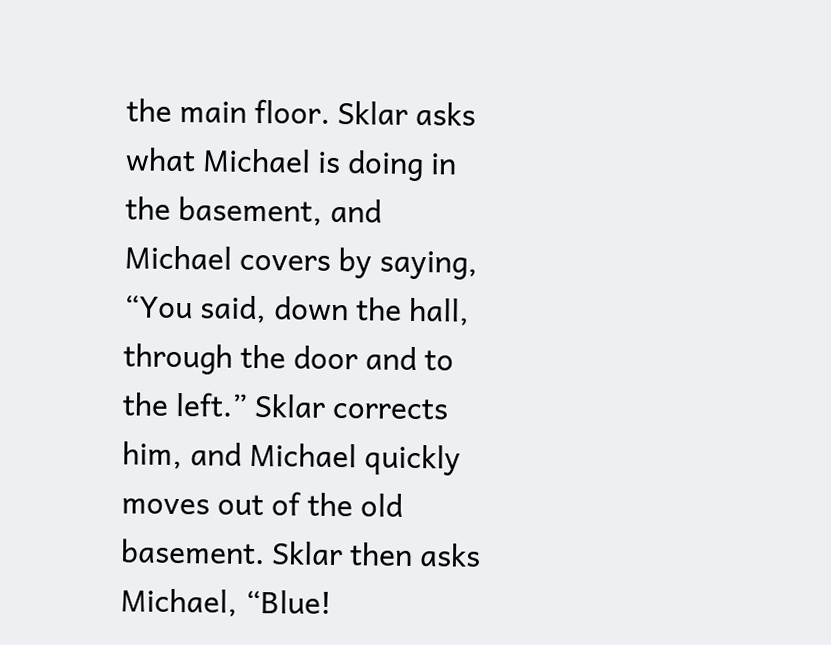the main floor. Sklar asks what Michael is doing in the basement, and Michael covers by saying, “You said, down the hall, through the door and to the left.” Sklar corrects him, and Michael quickly moves out of the old basement. Sklar then asks Michael, “Blue!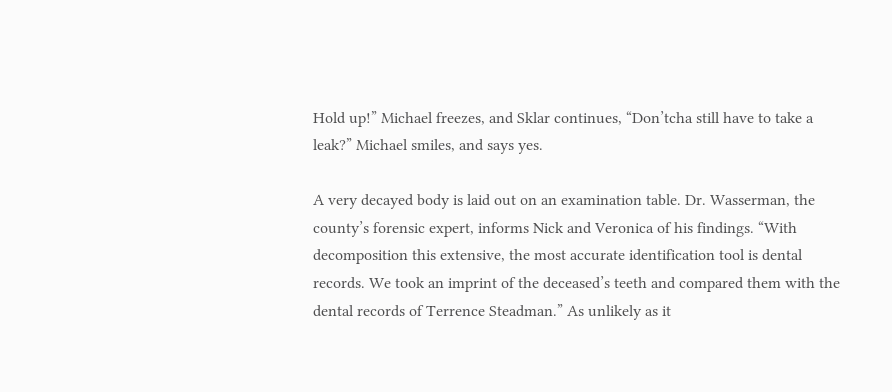Hold up!” Michael freezes, and Sklar continues, “Don’tcha still have to take a leak?” Michael smiles, and says yes.

A very decayed body is laid out on an examination table. Dr. Wasserman, the county’s forensic expert, informs Nick and Veronica of his findings. “With decomposition this extensive, the most accurate identification tool is dental records. We took an imprint of the deceased’s teeth and compared them with the dental records of Terrence Steadman.” As unlikely as it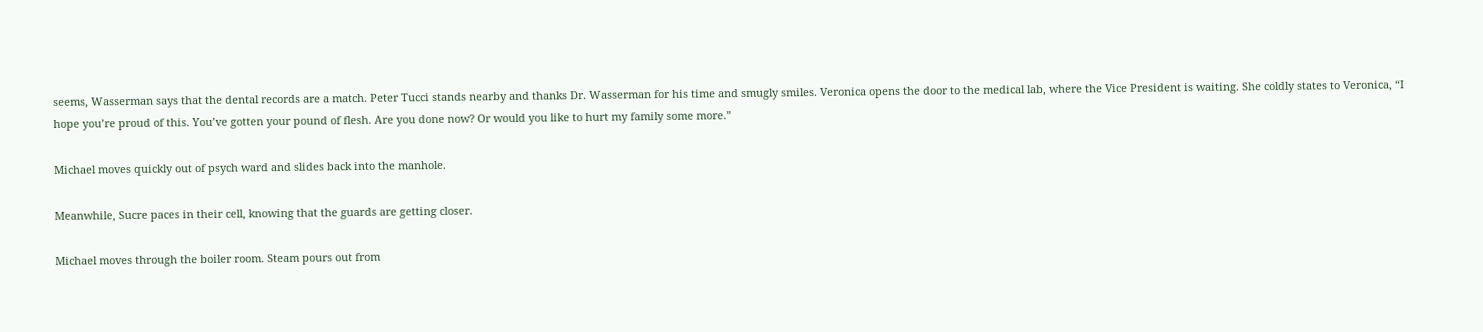seems, Wasserman says that the dental records are a match. Peter Tucci stands nearby and thanks Dr. Wasserman for his time and smugly smiles. Veronica opens the door to the medical lab, where the Vice President is waiting. She coldly states to Veronica, “I hope you’re proud of this. You’ve gotten your pound of flesh. Are you done now? Or would you like to hurt my family some more.”

Michael moves quickly out of psych ward and slides back into the manhole.

Meanwhile, Sucre paces in their cell, knowing that the guards are getting closer.

Michael moves through the boiler room. Steam pours out from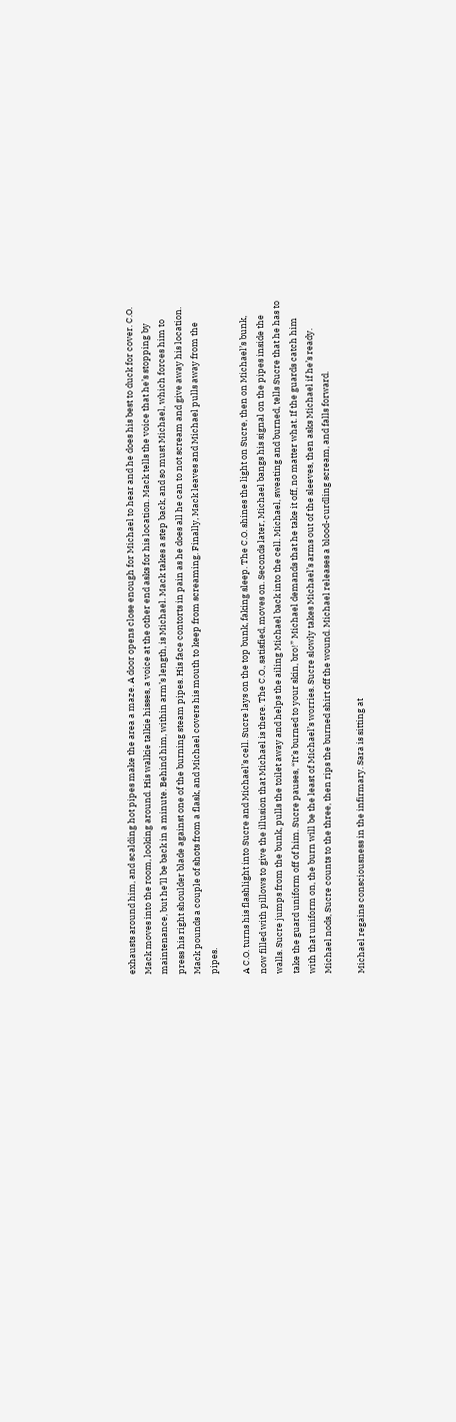exhausts around him, and scalding hot pipes make the area a maze. A door opens close enough for Michael to hear and he does his best to duck for cover. C.O. Mack moves into the room, looking around. His walkie talkie hisses, a voice at the other end asks for his location. Mack tells the voice that he’s stopping by maintenance, but he’ll be back in a minute. Behind him, within arm’s length, is Michael. Mack takes a step back, and so must Michael, which forces him to press his right shoulder blade against one of the burning steam pipes. His face contorts in pain as he does all he can to not scream and give away his location. Mack pounds a couple of shots from a flask, and Michael covers his mouth to keep from screaming. Finally, Mack leaves and Michael pulls away from the pipes.

A C.O. turns his flashlight into Sucre and Michael’s cell. Sucre lays on the top bunk, faking sleep. The C.O. shines the light on Sucre, then on Michael’s bunk, now filled with pillows to give the illusion that Michael is there. The C.O., satisfied, moves on. Seconds later, Michael bangs his signal on the pipes inside the walls. Sucre jumps from the bunk, pulls the toilet away and helps the ailing Michael back into the cell. Michael, sweating and burned, tells Sucre that he has to take the guard uniform off of him. Sucre pauses, “It’s burned to your skin, bro!” Michael demands that he take it off, no matter what. If the guards catch him with that uniform on, the burn will be the least of Michael’s worries. Sucre slowly takes Michael’s arms out of the sleeves, then asks Michael if he’s ready. Michael nods, Sucre counts to the three, then rips the burned shirt off the wound. Michael releases a blood-curdling scream, and falls forward.

Michael regains consciousness in the infirmary. Sara is sitting at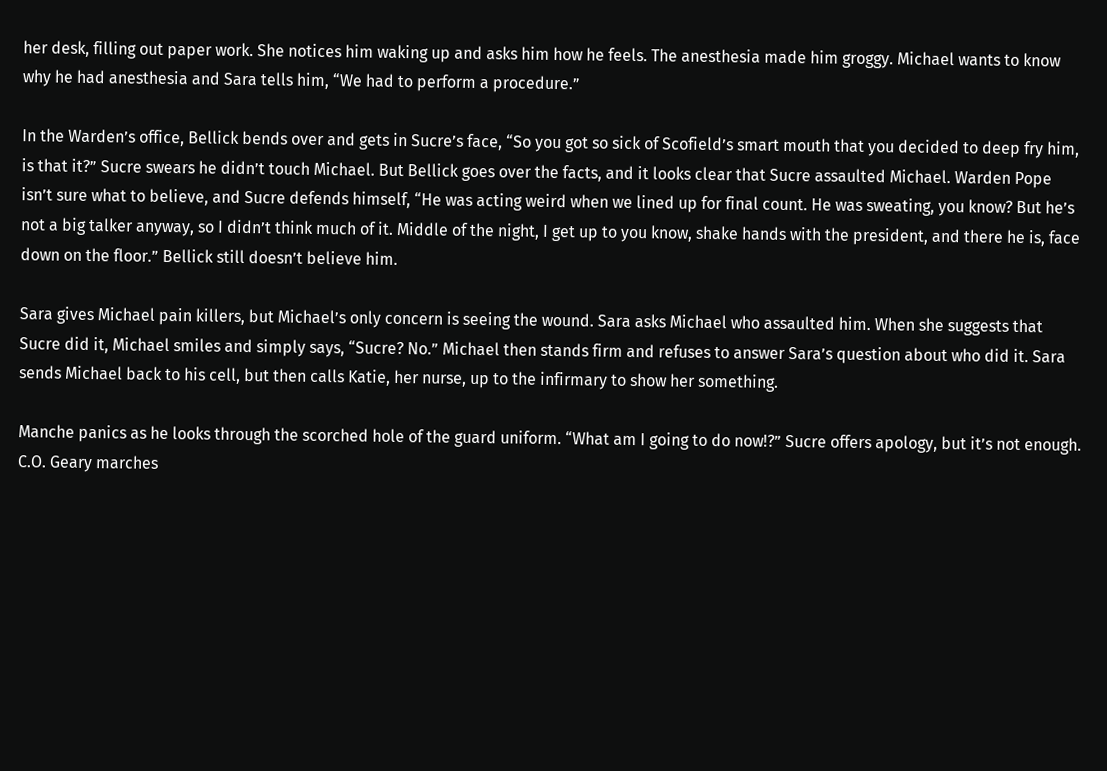her desk, filling out paper work. She notices him waking up and asks him how he feels. The anesthesia made him groggy. Michael wants to know why he had anesthesia and Sara tells him, “We had to perform a procedure.”

In the Warden’s office, Bellick bends over and gets in Sucre’s face, “So you got so sick of Scofield’s smart mouth that you decided to deep fry him, is that it?” Sucre swears he didn’t touch Michael. But Bellick goes over the facts, and it looks clear that Sucre assaulted Michael. Warden Pope isn’t sure what to believe, and Sucre defends himself, “He was acting weird when we lined up for final count. He was sweating, you know? But he’s not a big talker anyway, so I didn’t think much of it. Middle of the night, I get up to you know, shake hands with the president, and there he is, face down on the floor.” Bellick still doesn’t believe him.

Sara gives Michael pain killers, but Michael’s only concern is seeing the wound. Sara asks Michael who assaulted him. When she suggests that Sucre did it, Michael smiles and simply says, “Sucre? No.” Michael then stands firm and refuses to answer Sara’s question about who did it. Sara sends Michael back to his cell, but then calls Katie, her nurse, up to the infirmary to show her something.

Manche panics as he looks through the scorched hole of the guard uniform. “What am I going to do now!?” Sucre offers apology, but it’s not enough. C.O. Geary marches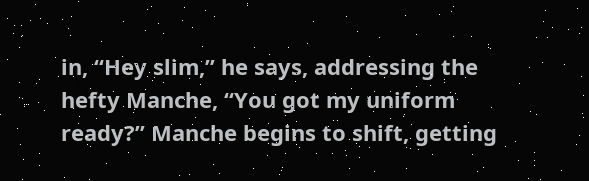in, “Hey slim,” he says, addressing the hefty Manche, “You got my uniform ready?” Manche begins to shift, getting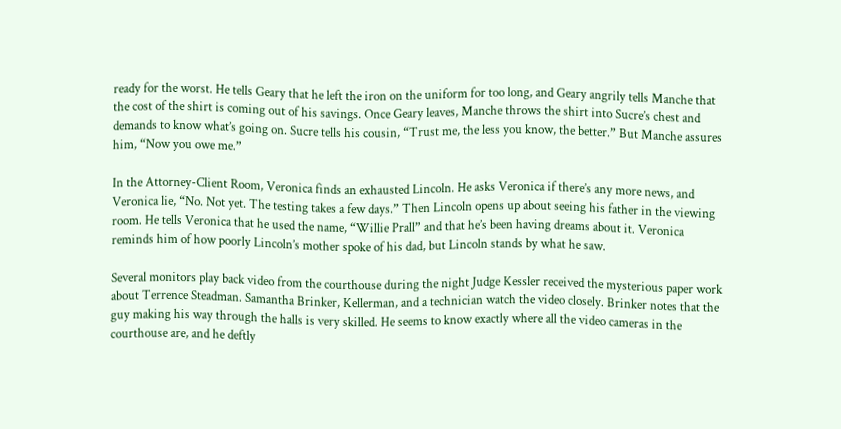ready for the worst. He tells Geary that he left the iron on the uniform for too long, and Geary angrily tells Manche that the cost of the shirt is coming out of his savings. Once Geary leaves, Manche throws the shirt into Sucre’s chest and demands to know what’s going on. Sucre tells his cousin, “Trust me, the less you know, the better.” But Manche assures him, “Now you owe me.”

In the Attorney-Client Room, Veronica finds an exhausted Lincoln. He asks Veronica if there’s any more news, and Veronica lie, “No. Not yet. The testing takes a few days.” Then Lincoln opens up about seeing his father in the viewing room. He tells Veronica that he used the name, “Willie Prall” and that he’s been having dreams about it. Veronica reminds him of how poorly Lincoln’s mother spoke of his dad, but Lincoln stands by what he saw.

Several monitors play back video from the courthouse during the night Judge Kessler received the mysterious paper work about Terrence Steadman. Samantha Brinker, Kellerman, and a technician watch the video closely. Brinker notes that the guy making his way through the halls is very skilled. He seems to know exactly where all the video cameras in the courthouse are, and he deftly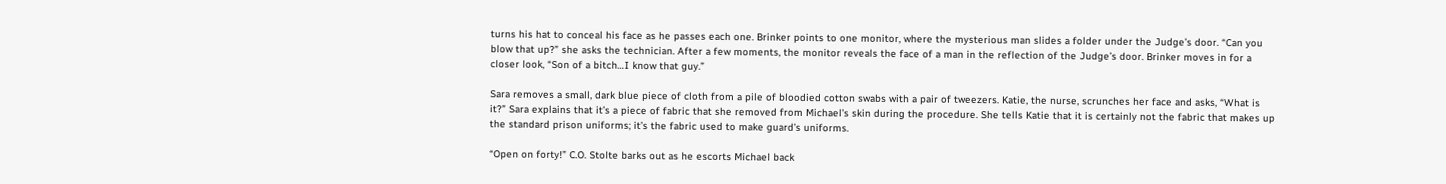turns his hat to conceal his face as he passes each one. Brinker points to one monitor, where the mysterious man slides a folder under the Judge’s door. “Can you blow that up?” she asks the technician. After a few moments, the monitor reveals the face of a man in the reflection of the Judge’s door. Brinker moves in for a closer look, “Son of a bitch…I know that guy.”

Sara removes a small, dark blue piece of cloth from a pile of bloodied cotton swabs with a pair of tweezers. Katie, the nurse, scrunches her face and asks, “What is it?” Sara explains that it’s a piece of fabric that she removed from Michael’s skin during the procedure. She tells Katie that it is certainly not the fabric that makes up the standard prison uniforms; it’s the fabric used to make guard’s uniforms.

“Open on forty!” C.O. Stolte barks out as he escorts Michael back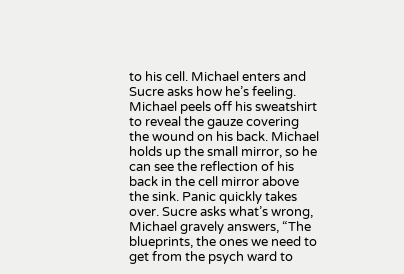to his cell. Michael enters and Sucre asks how he’s feeling. Michael peels off his sweatshirt to reveal the gauze covering the wound on his back. Michael holds up the small mirror, so he can see the reflection of his back in the cell mirror above the sink. Panic quickly takes over. Sucre asks what’s wrong, Michael gravely answers, “The blueprints, the ones we need to get from the psych ward to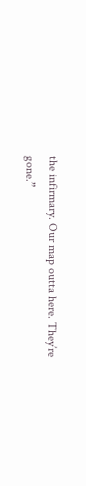the infirmary. Our map outta here. They’re gone.”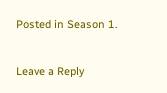Posted in Season 1.

Leave a Reply